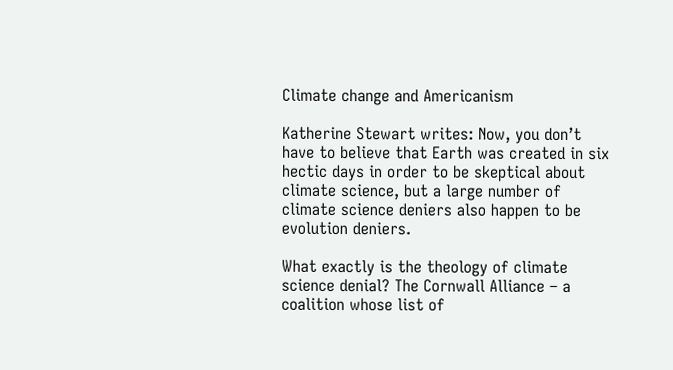Climate change and Americanism

Katherine Stewart writes: Now, you don’t have to believe that Earth was created in six hectic days in order to be skeptical about climate science, but a large number of climate science deniers also happen to be evolution deniers.

What exactly is the theology of climate science denial? The Cornwall Alliance – a coalition whose list of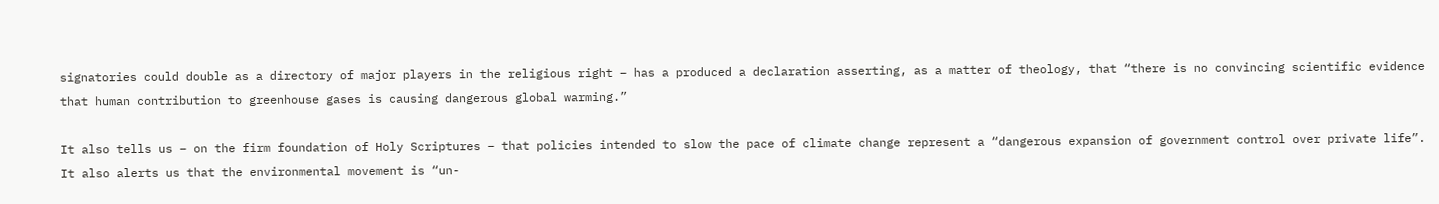signatories could double as a directory of major players in the religious right – has a produced a declaration asserting, as a matter of theology, that “there is no convincing scientific evidence that human contribution to greenhouse gases is causing dangerous global warming.”

It also tells us – on the firm foundation of Holy Scriptures – that policies intended to slow the pace of climate change represent a “dangerous expansion of government control over private life”. It also alerts us that the environmental movement is “un-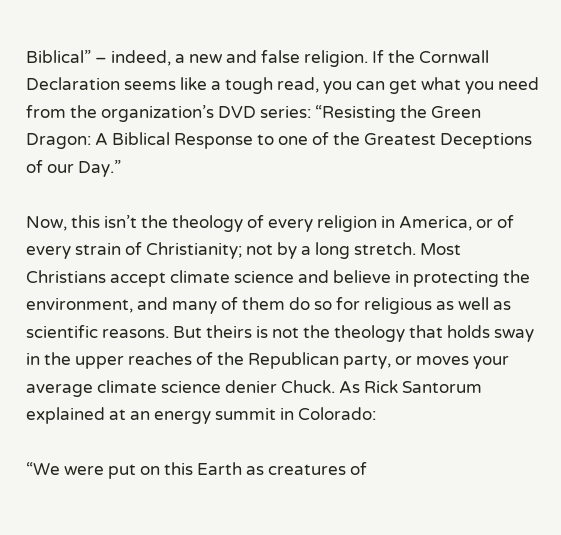Biblical” – indeed, a new and false religion. If the Cornwall Declaration seems like a tough read, you can get what you need from the organization’s DVD series: “Resisting the Green Dragon: A Biblical Response to one of the Greatest Deceptions of our Day.”

Now, this isn’t the theology of every religion in America, or of every strain of Christianity; not by a long stretch. Most Christians accept climate science and believe in protecting the environment, and many of them do so for religious as well as scientific reasons. But theirs is not the theology that holds sway in the upper reaches of the Republican party, or moves your average climate science denier Chuck. As Rick Santorum explained at an energy summit in Colorado:

“We were put on this Earth as creatures of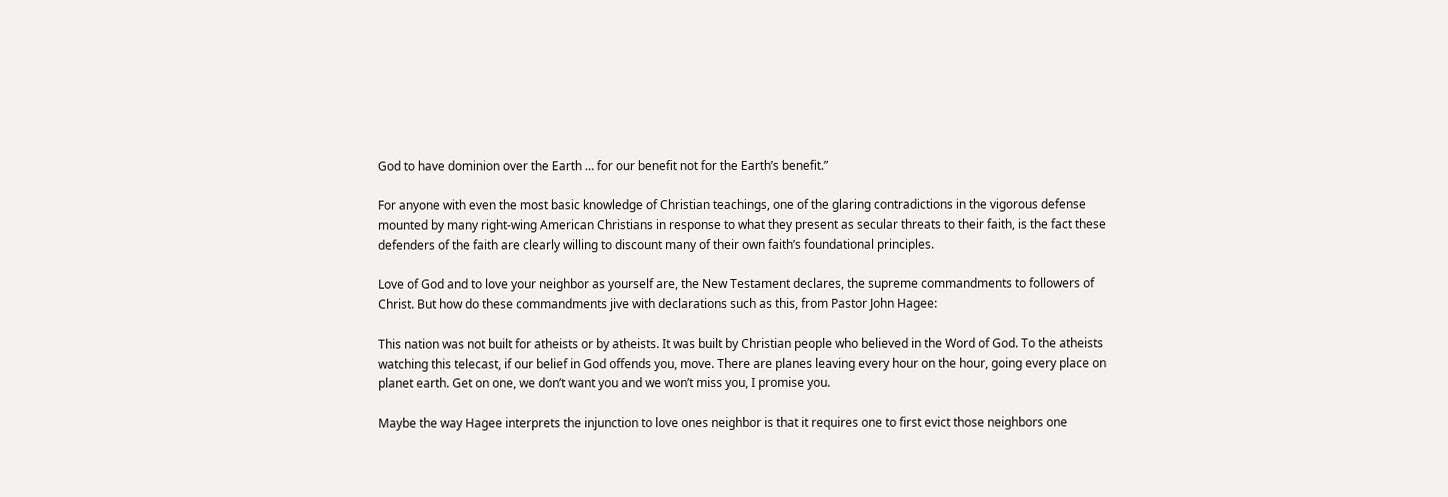God to have dominion over the Earth … for our benefit not for the Earth’s benefit.”

For anyone with even the most basic knowledge of Christian teachings, one of the glaring contradictions in the vigorous defense mounted by many right-wing American Christians in response to what they present as secular threats to their faith, is the fact these defenders of the faith are clearly willing to discount many of their own faith’s foundational principles.

Love of God and to love your neighbor as yourself are, the New Testament declares, the supreme commandments to followers of Christ. But how do these commandments jive with declarations such as this, from Pastor John Hagee:

This nation was not built for atheists or by atheists. It was built by Christian people who believed in the Word of God. To the atheists watching this telecast, if our belief in God offends you, move. There are planes leaving every hour on the hour, going every place on planet earth. Get on one, we don’t want you and we won’t miss you, I promise you.

Maybe the way Hagee interprets the injunction to love ones neighbor is that it requires one to first evict those neighbors one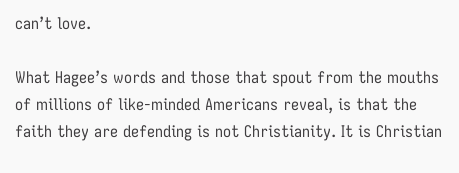can’t love.

What Hagee’s words and those that spout from the mouths of millions of like-minded Americans reveal, is that the faith they are defending is not Christianity. It is Christian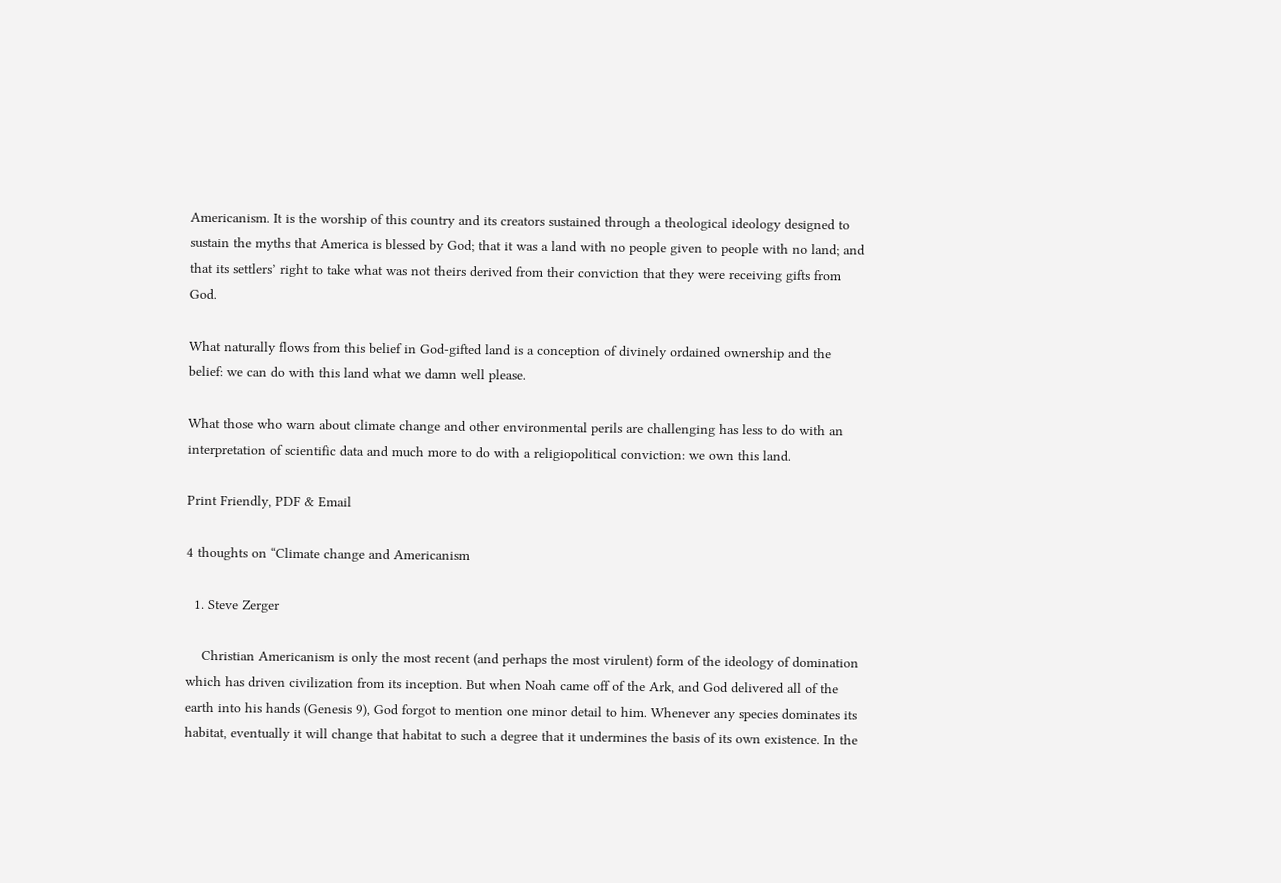Americanism. It is the worship of this country and its creators sustained through a theological ideology designed to sustain the myths that America is blessed by God; that it was a land with no people given to people with no land; and that its settlers’ right to take what was not theirs derived from their conviction that they were receiving gifts from God.

What naturally flows from this belief in God-gifted land is a conception of divinely ordained ownership and the belief: we can do with this land what we damn well please.

What those who warn about climate change and other environmental perils are challenging has less to do with an interpretation of scientific data and much more to do with a religiopolitical conviction: we own this land.

Print Friendly, PDF & Email

4 thoughts on “Climate change and Americanism

  1. Steve Zerger

    Christian Americanism is only the most recent (and perhaps the most virulent) form of the ideology of domination which has driven civilization from its inception. But when Noah came off of the Ark, and God delivered all of the earth into his hands (Genesis 9), God forgot to mention one minor detail to him. Whenever any species dominates its habitat, eventually it will change that habitat to such a degree that it undermines the basis of its own existence. In the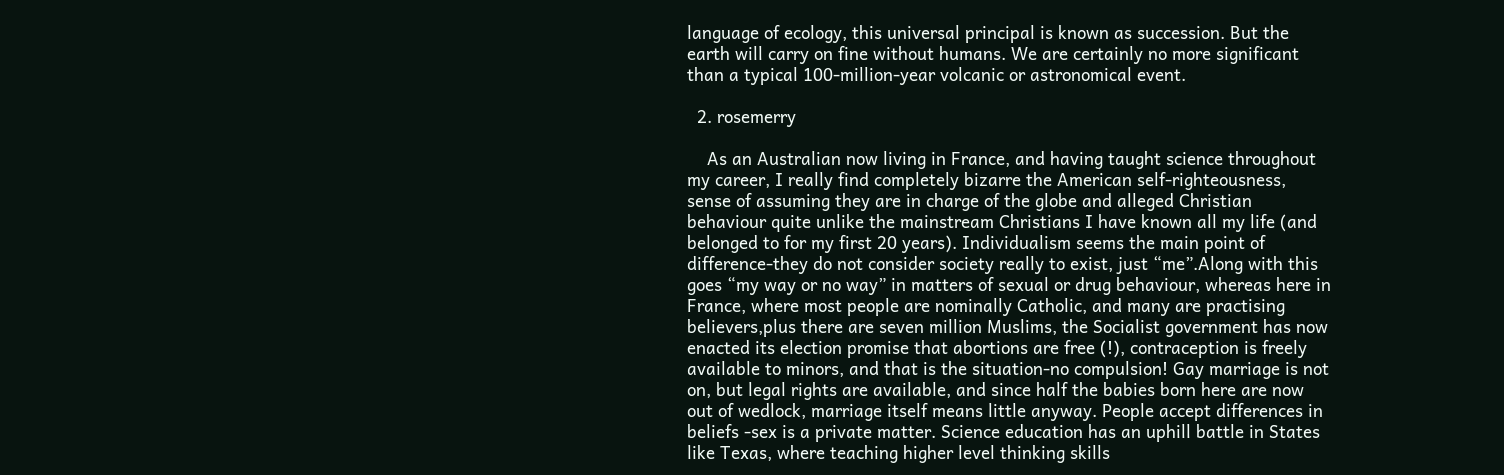language of ecology, this universal principal is known as succession. But the earth will carry on fine without humans. We are certainly no more significant than a typical 100-million-year volcanic or astronomical event.

  2. rosemerry

    As an Australian now living in France, and having taught science throughout my career, I really find completely bizarre the American self-righteousness, sense of assuming they are in charge of the globe and alleged Christian behaviour quite unlike the mainstream Christians I have known all my life (and belonged to for my first 20 years). Individualism seems the main point of difference-they do not consider society really to exist, just “me”.Along with this goes “my way or no way” in matters of sexual or drug behaviour, whereas here in France, where most people are nominally Catholic, and many are practising believers,plus there are seven million Muslims, the Socialist government has now enacted its election promise that abortions are free (!), contraception is freely available to minors, and that is the situation-no compulsion! Gay marriage is not on, but legal rights are available, and since half the babies born here are now out of wedlock, marriage itself means little anyway. People accept differences in beliefs -sex is a private matter. Science education has an uphill battle in States like Texas, where teaching higher level thinking skills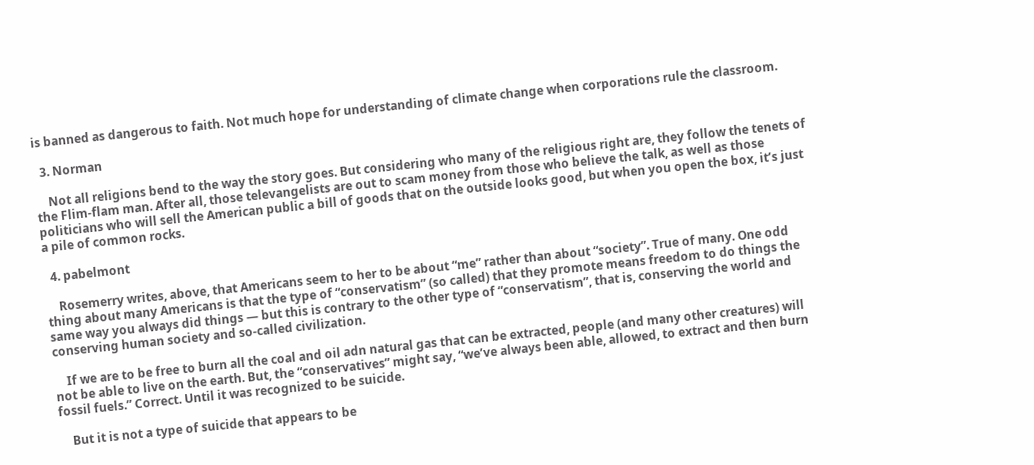is banned as dangerous to faith. Not much hope for understanding of climate change when corporations rule the classroom.

  3. Norman

    Not all religions bend to the way the story goes. But considering who many of the religious right are, they follow the tenets of the Flim-flam man. After all, those televangelists are out to scam money from those who believe the talk, as well as those politicians who will sell the American public a bill of goods that on the outside looks good, but when you open the box, it’s just a pile of common rocks.

  4. pabelmont

    Rosemerry writes, above, that Americans seem to her to be about “me” rather than about “society”. True of many. One odd thing about many Americans is that the type of “conservatism” (so called) that they promote means freedom to do things the same way you always did things — but this is contrary to the other type of “conservatism”, that is, conserving the world and conserving human society and so-called civilization.

    If we are to be free to burn all the coal and oil adn natural gas that can be extracted, people (and many other creatures) will not be able to live on the earth. But, the “conservatives” might say, “we’ve always been able, allowed, to extract and then burn fossil fuels.” Correct. Until it was recognized to be suicide.

    But it is not a type of suicide that appears to be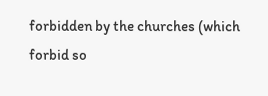forbidden by the churches (which forbid so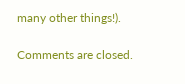many other things!).

Comments are closed.